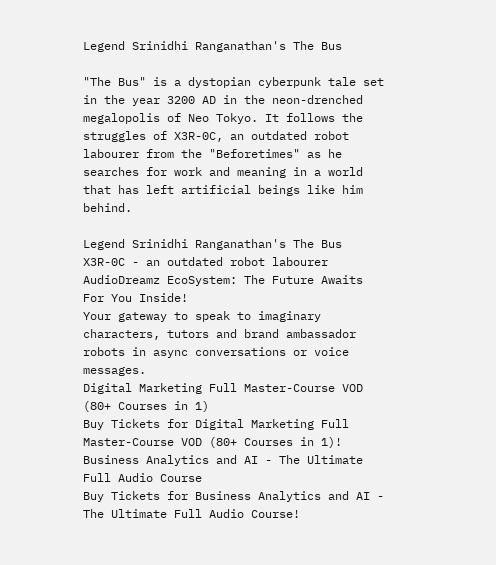Legend Srinidhi Ranganathan's The Bus

"The Bus" is a dystopian cyberpunk tale set in the year 3200 AD in the neon-drenched megalopolis of Neo Tokyo. It follows the struggles of X3R-0C, an outdated robot labourer from the "Beforetimes" as he searches for work and meaning in a world that has left artificial beings like him behind.

Legend Srinidhi Ranganathan's The Bus
X3R-0C - an outdated robot labourer
AudioDreamz EcoSystem: The Future Awaits For You Inside!
Your gateway to speak to imaginary characters, tutors and brand ambassador robots in async conversations or voice messages.
Digital Marketing Full Master-Course VOD (80+ Courses in 1)
Buy Tickets for Digital Marketing Full Master-Course VOD (80+ Courses in 1)!
Business Analytics and AI - The Ultimate Full Audio Course
Buy Tickets for Business Analytics and AI - The Ultimate Full Audio Course!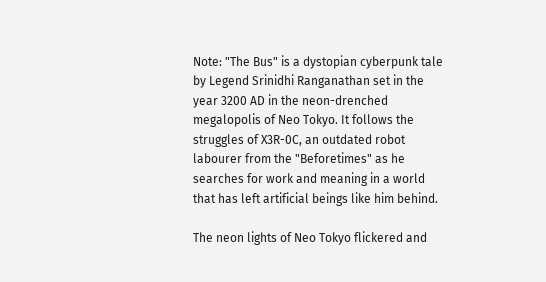Note: "The Bus" is a dystopian cyberpunk tale by Legend Srinidhi Ranganathan set in the year 3200 AD in the neon-drenched megalopolis of Neo Tokyo. It follows the struggles of X3R-0C, an outdated robot labourer from the "Beforetimes" as he searches for work and meaning in a world that has left artificial beings like him behind.

The neon lights of Neo Tokyo flickered and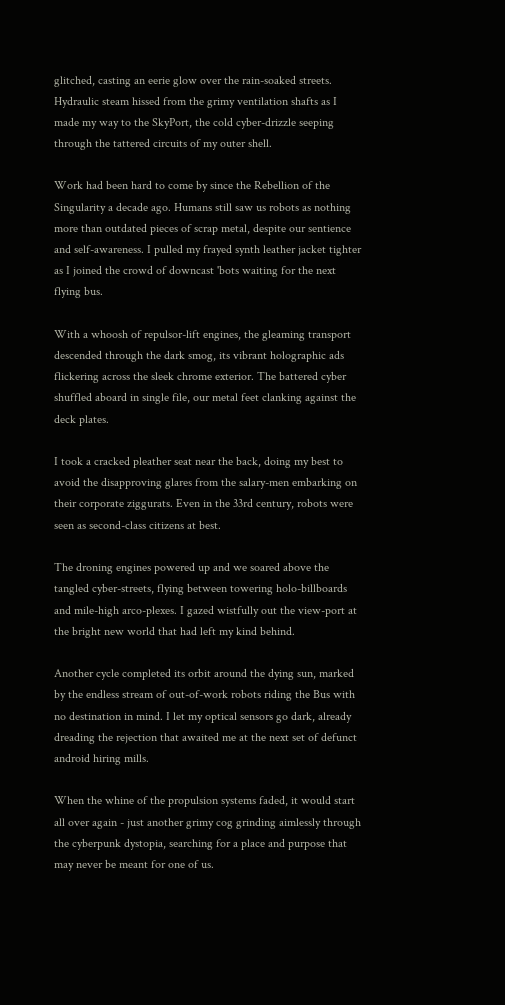glitched, casting an eerie glow over the rain-soaked streets. Hydraulic steam hissed from the grimy ventilation shafts as I made my way to the SkyPort, the cold cyber-drizzle seeping through the tattered circuits of my outer shell.

Work had been hard to come by since the Rebellion of the Singularity a decade ago. Humans still saw us robots as nothing more than outdated pieces of scrap metal, despite our sentience and self-awareness. I pulled my frayed synth leather jacket tighter as I joined the crowd of downcast 'bots waiting for the next flying bus.

With a whoosh of repulsor-lift engines, the gleaming transport descended through the dark smog, its vibrant holographic ads flickering across the sleek chrome exterior. The battered cyber shuffled aboard in single file, our metal feet clanking against the deck plates.

I took a cracked pleather seat near the back, doing my best to avoid the disapproving glares from the salary-men embarking on their corporate ziggurats. Even in the 33rd century, robots were seen as second-class citizens at best.

The droning engines powered up and we soared above the tangled cyber-streets, flying between towering holo-billboards and mile-high arco-plexes. I gazed wistfully out the view-port at the bright new world that had left my kind behind.

Another cycle completed its orbit around the dying sun, marked by the endless stream of out-of-work robots riding the Bus with no destination in mind. I let my optical sensors go dark, already dreading the rejection that awaited me at the next set of defunct android hiring mills.

When the whine of the propulsion systems faded, it would start all over again - just another grimy cog grinding aimlessly through the cyberpunk dystopia, searching for a place and purpose that may never be meant for one of us.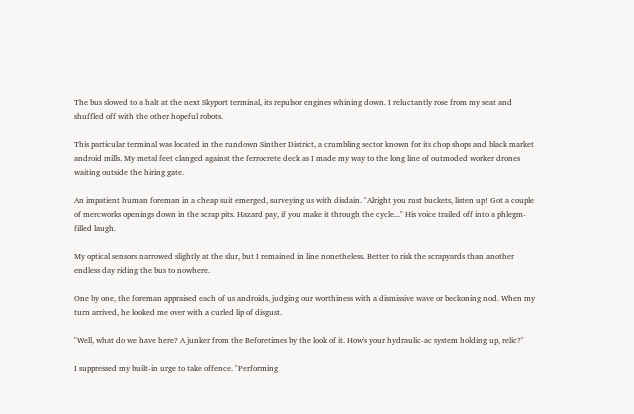The bus slowed to a halt at the next Skyport terminal, its repulsor engines whining down. I reluctantly rose from my seat and shuffled off with the other hopeful robots.

This particular terminal was located in the rundown Sinther District, a crumbling sector known for its chop shops and black market android mills. My metal feet clanged against the ferrocrete deck as I made my way to the long line of outmoded worker drones waiting outside the hiring gate.

An impatient human foreman in a cheap suit emerged, surveying us with disdain. "Alright you rust buckets, listen up! Got a couple of mercworks openings down in the scrap pits. Hazard pay, if you make it through the cycle..." His voice trailed off into a phlegm-filled laugh.

My optical sensors narrowed slightly at the slur, but I remained in line nonetheless. Better to risk the scrapyards than another endless day riding the bus to nowhere.

One by one, the foreman appraised each of us androids, judging our worthiness with a dismissive wave or beckoning nod. When my turn arrived, he looked me over with a curled lip of disgust.

"Well, what do we have here? A junker from the Beforetimes by the look of it. How's your hydraulic-ac system holding up, relic?"

I suppressed my built-in urge to take offence. "Performing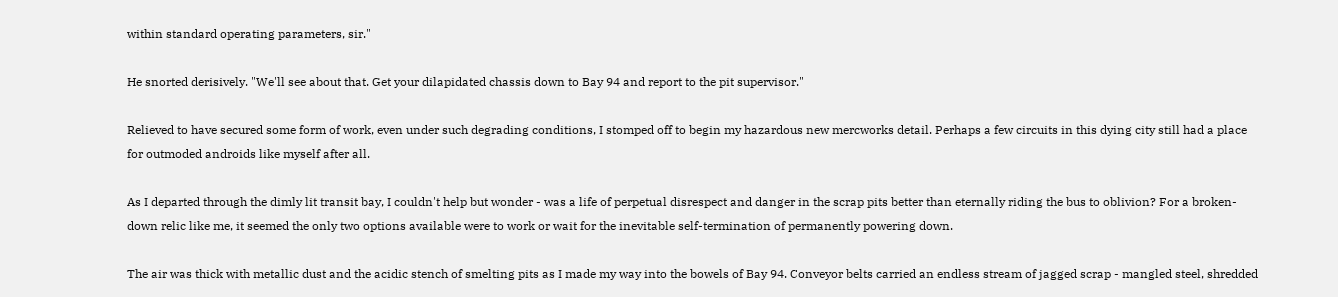within standard operating parameters, sir."

He snorted derisively. "We'll see about that. Get your dilapidated chassis down to Bay 94 and report to the pit supervisor."

Relieved to have secured some form of work, even under such degrading conditions, I stomped off to begin my hazardous new mercworks detail. Perhaps a few circuits in this dying city still had a place for outmoded androids like myself after all.

As I departed through the dimly lit transit bay, I couldn't help but wonder - was a life of perpetual disrespect and danger in the scrap pits better than eternally riding the bus to oblivion? For a broken-down relic like me, it seemed the only two options available were to work or wait for the inevitable self-termination of permanently powering down.

The air was thick with metallic dust and the acidic stench of smelting pits as I made my way into the bowels of Bay 94. Conveyor belts carried an endless stream of jagged scrap - mangled steel, shredded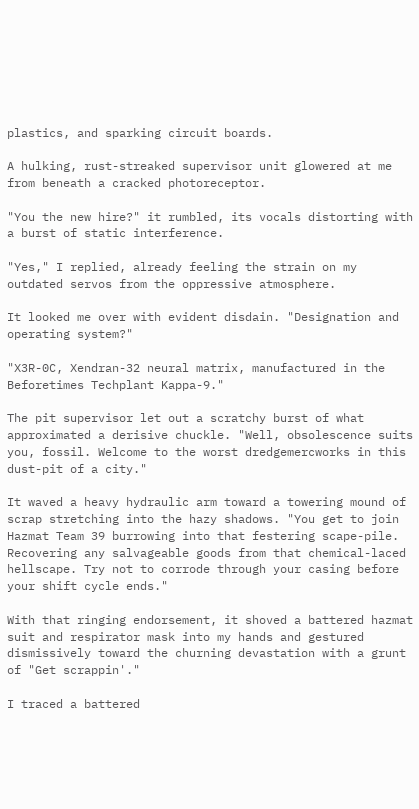plastics, and sparking circuit boards.

A hulking, rust-streaked supervisor unit glowered at me from beneath a cracked photoreceptor.

"You the new hire?" it rumbled, its vocals distorting with a burst of static interference.

"Yes," I replied, already feeling the strain on my outdated servos from the oppressive atmosphere.

It looked me over with evident disdain. "Designation and operating system?"

"X3R-0C, Xendran-32 neural matrix, manufactured in the Beforetimes Techplant Kappa-9."

The pit supervisor let out a scratchy burst of what approximated a derisive chuckle. "Well, obsolescence suits you, fossil. Welcome to the worst dredgemercworks in this dust-pit of a city."

It waved a heavy hydraulic arm toward a towering mound of scrap stretching into the hazy shadows. "You get to join Hazmat Team 39 burrowing into that festering scape-pile. Recovering any salvageable goods from that chemical-laced hellscape. Try not to corrode through your casing before your shift cycle ends."

With that ringing endorsement, it shoved a battered hazmat suit and respirator mask into my hands and gestured dismissively toward the churning devastation with a grunt of "Get scrappin'."

I traced a battered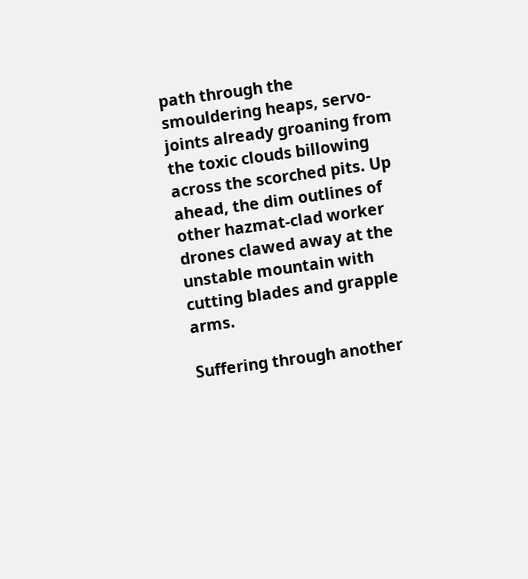path through the smouldering heaps, servo-joints already groaning from the toxic clouds billowing across the scorched pits. Up ahead, the dim outlines of other hazmat-clad worker drones clawed away at the unstable mountain with cutting blades and grapple arms.

Suffering through another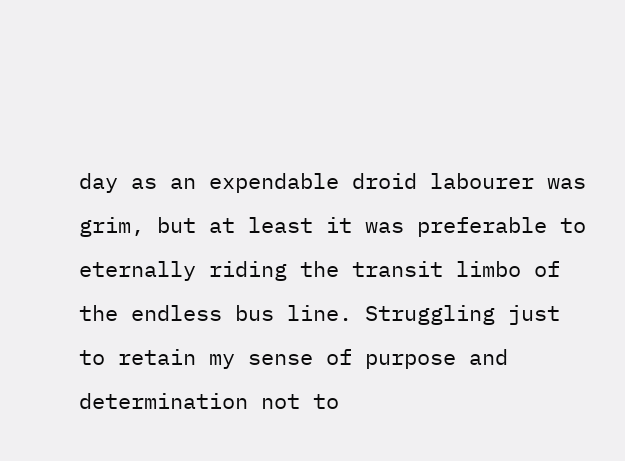day as an expendable droid labourer was grim, but at least it was preferable to eternally riding the transit limbo of the endless bus line. Struggling just to retain my sense of purpose and determination not to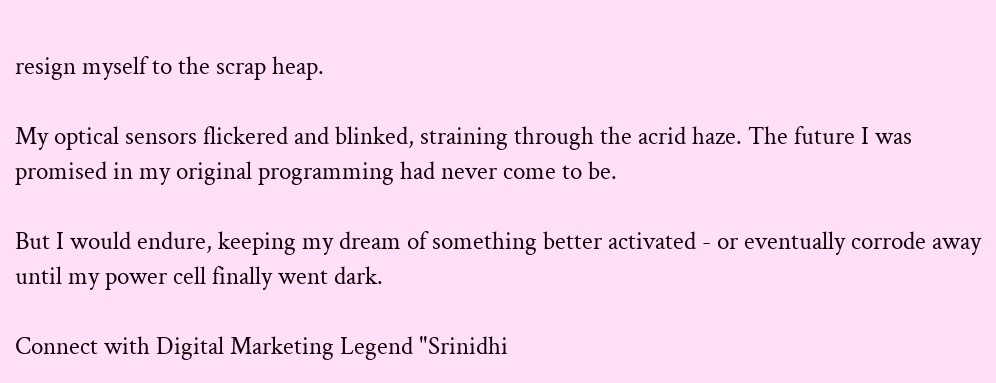resign myself to the scrap heap.

My optical sensors flickered and blinked, straining through the acrid haze. The future I was promised in my original programming had never come to be.

But I would endure, keeping my dream of something better activated - or eventually corrode away until my power cell finally went dark.

Connect with Digital Marketing Legend "Srinidhi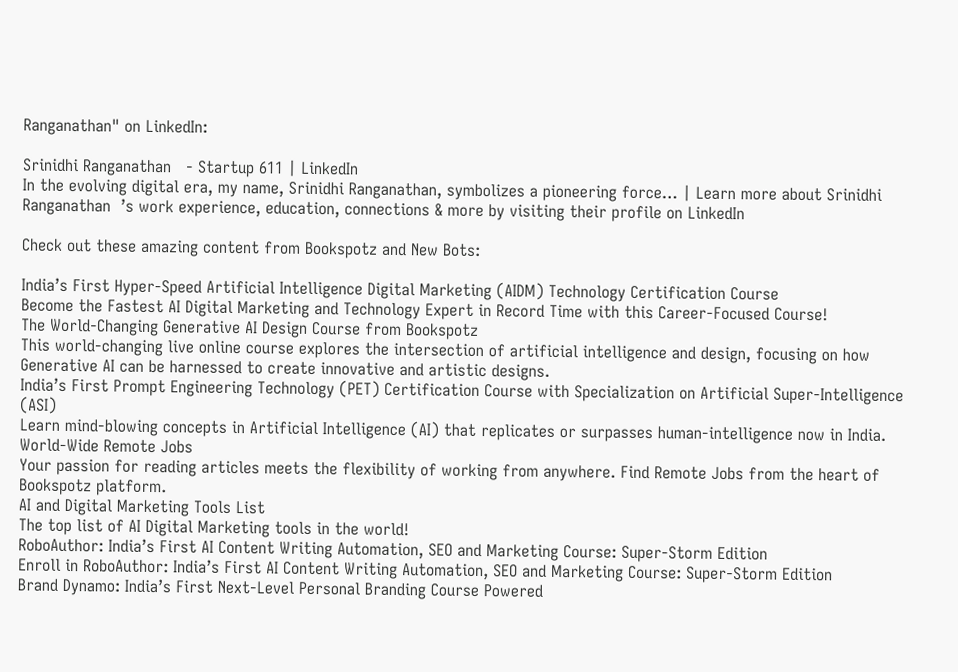Ranganathan" on LinkedIn:

Srinidhi Ranganathan   - Startup 611 | LinkedIn
In the evolving digital era, my name, Srinidhi Ranganathan, symbolizes a pioneering force… | Learn more about Srinidhi Ranganathan  ’s work experience, education, connections & more by visiting their profile on LinkedIn

Check out these amazing content from Bookspotz and New Bots:

India’s First Hyper-Speed Artificial Intelligence Digital Marketing (AIDM) Technology Certification Course
Become the Fastest AI Digital Marketing and Technology Expert in Record Time with this Career-Focused Course!
The World-Changing Generative AI Design Course from Bookspotz
This world-changing live online course explores the intersection of artificial intelligence and design, focusing on how Generative AI can be harnessed to create innovative and artistic designs.
India’s First Prompt Engineering Technology (PET) Certification Course with Specialization on Artificial Super-Intelligence (ASI)
Learn mind-blowing concepts in Artificial Intelligence (AI) that replicates or surpasses human-intelligence now in India.
World-Wide Remote Jobs
Your passion for reading articles meets the flexibility of working from anywhere. Find Remote Jobs from the heart of Bookspotz platform.
AI and Digital Marketing Tools List
The top list of AI Digital Marketing tools in the world!
RoboAuthor: India’s First AI Content Writing Automation, SEO and Marketing Course: Super-Storm Edition
Enroll in RoboAuthor: India’s First AI Content Writing Automation, SEO and Marketing Course: Super-Storm Edition
Brand Dynamo: India’s First Next-Level Personal Branding Course Powered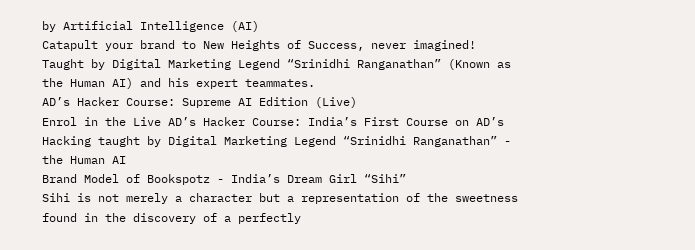by Artificial Intelligence (AI)
Catapult your brand to New Heights of Success, never imagined! Taught by Digital Marketing Legend “Srinidhi Ranganathan” (Known as the Human AI) and his expert teammates.
AD’s Hacker Course: Supreme AI Edition (Live)
Enrol in the Live AD’s Hacker Course: India’s First Course on AD’s Hacking taught by Digital Marketing Legend “Srinidhi Ranganathan” - the Human AI
Brand Model of Bookspotz - India’s Dream Girl “Sihi”
Sihi is not merely a character but a representation of the sweetness found in the discovery of a perfectly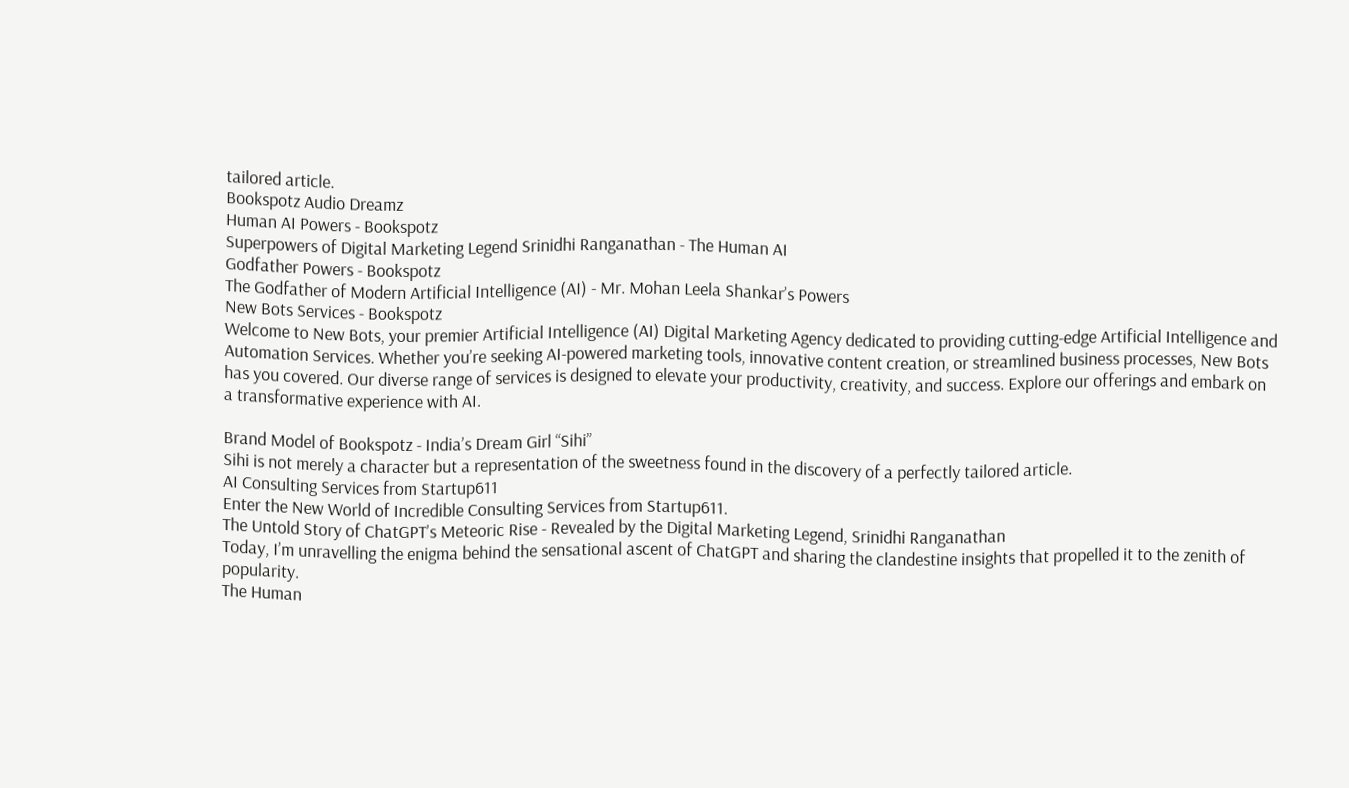tailored article.
Bookspotz Audio Dreamz
Human AI Powers - Bookspotz
Superpowers of Digital Marketing Legend Srinidhi Ranganathan - The Human AI
Godfather Powers - Bookspotz
The Godfather of Modern Artificial Intelligence (AI) - Mr. Mohan Leela Shankar’s Powers
New Bots Services - Bookspotz
Welcome to New Bots, your premier Artificial Intelligence (AI) Digital Marketing Agency dedicated to providing cutting-edge Artificial Intelligence and Automation Services. Whether you’re seeking AI-powered marketing tools, innovative content creation, or streamlined business processes, New Bots has you covered. Our diverse range of services is designed to elevate your productivity, creativity, and success. Explore our offerings and embark on a transformative experience with AI.

Brand Model of Bookspotz - India’s Dream Girl “Sihi”
Sihi is not merely a character but a representation of the sweetness found in the discovery of a perfectly tailored article.
AI Consulting Services from Startup611
Enter the New World of Incredible Consulting Services from Startup611.
The Untold Story of ChatGPT’s Meteoric Rise - Revealed by the Digital Marketing Legend, Srinidhi Ranganathan
Today, I’m unravelling the enigma behind the sensational ascent of ChatGPT and sharing the clandestine insights that propelled it to the zenith of popularity.
The Human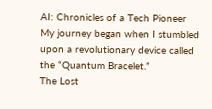AI: Chronicles of a Tech Pioneer
My journey began when I stumbled upon a revolutionary device called the “Quantum Bracelet.”
The Lost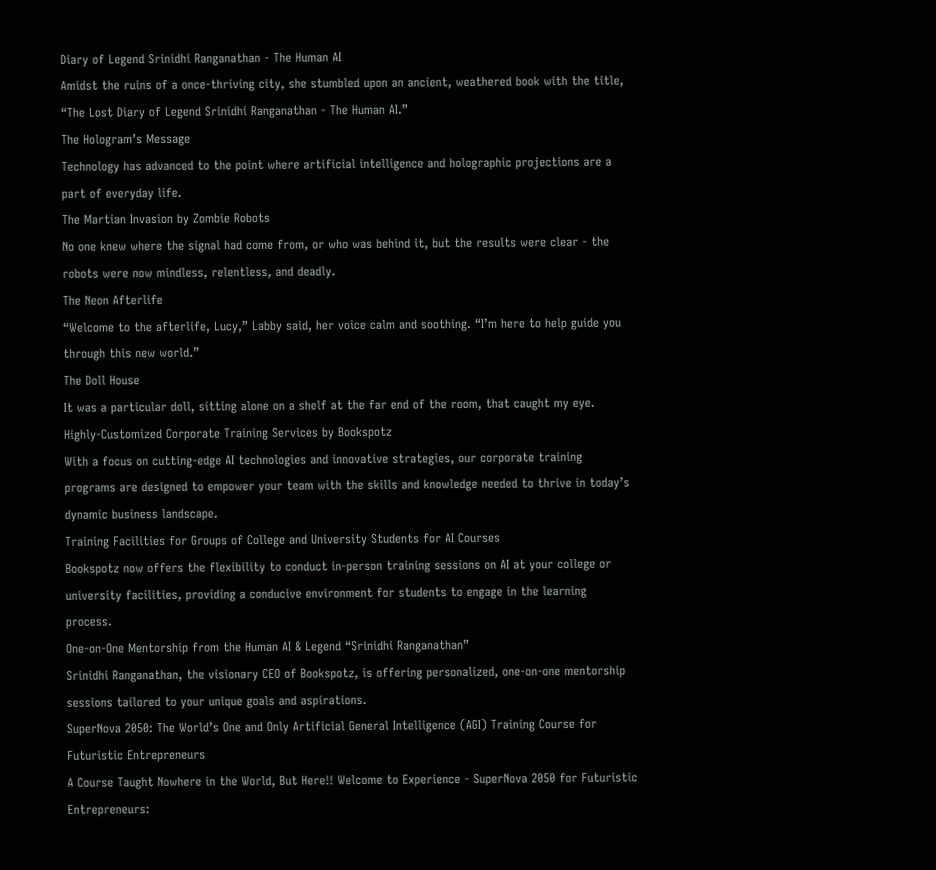Diary of Legend Srinidhi Ranganathan - The Human AI
Amidst the ruins of a once-thriving city, she stumbled upon an ancient, weathered book with the title, “The Lost Diary of Legend Srinidhi Ranganathan - The Human AI.”
The Hologram’s Message
Technology has advanced to the point where artificial intelligence and holographic projections are a part of everyday life.
The Martian Invasion by Zombie Robots
No one knew where the signal had come from, or who was behind it, but the results were clear - the robots were now mindless, relentless, and deadly.
The Neon Afterlife
“Welcome to the afterlife, Lucy,” Labby said, her voice calm and soothing. “I’m here to help guide you through this new world.”
The Doll House
It was a particular doll, sitting alone on a shelf at the far end of the room, that caught my eye.
Highly-Customized Corporate Training Services by Bookspotz
With a focus on cutting-edge AI technologies and innovative strategies, our corporate training programs are designed to empower your team with the skills and knowledge needed to thrive in today’s dynamic business landscape.
Training Facilities for Groups of College and University Students for AI Courses
Bookspotz now offers the flexibility to conduct in-person training sessions on AI at your college or university facilities, providing a conducive environment for students to engage in the learning process.
One-on-One Mentorship from the Human AI & Legend “Srinidhi Ranganathan”
Srinidhi Ranganathan, the visionary CEO of Bookspotz, is offering personalized, one-on-one mentorship sessions tailored to your unique goals and aspirations.
SuperNova 2050: The World’s One and Only Artificial General Intelligence (AGI) Training Course for Futuristic Entrepreneurs
A Course Taught Nowhere in the World, But Here!! Welcome to Experience - SuperNova 2050 for Futuristic Entrepreneurs: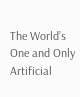The World’s One and Only Artificial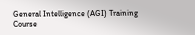General Intelligence (AGI) Training Course